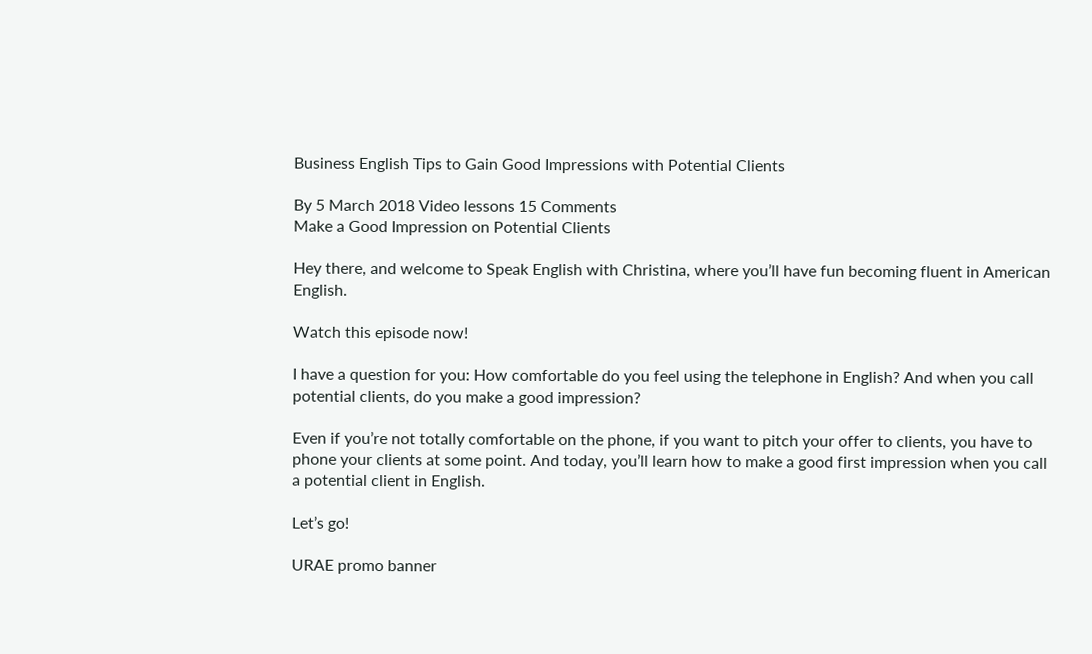Business English Tips to Gain Good Impressions with Potential Clients

By 5 March 2018 Video lessons 15 Comments
Make a Good Impression on Potential Clients

Hey there, and welcome to Speak English with Christina, where you’ll have fun becoming fluent in American English.

Watch this episode now!

I have a question for you: How comfortable do you feel using the telephone in English? And when you call potential clients, do you make a good impression?

Even if you’re not totally comfortable on the phone, if you want to pitch your offer to clients, you have to phone your clients at some point. And today, you’ll learn how to make a good first impression when you call a potential client in English.

Let’s go!

URAE promo banner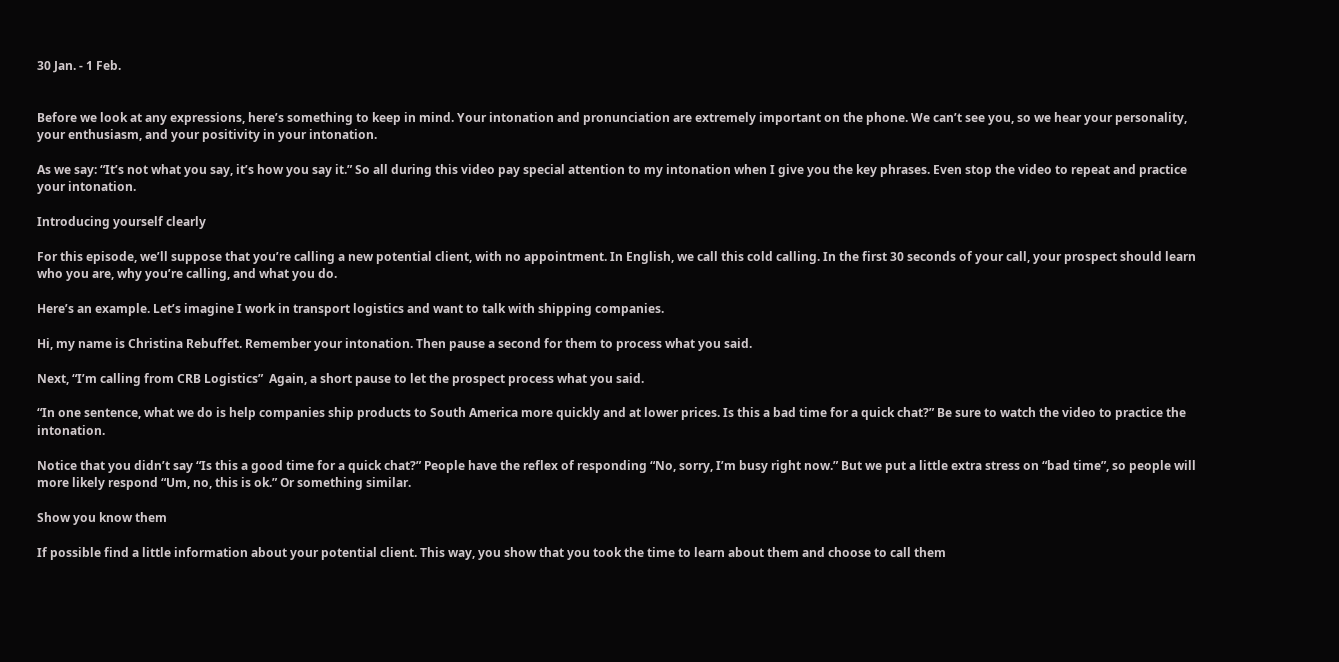30 Jan. - 1 Feb.


Before we look at any expressions, here’s something to keep in mind. Your intonation and pronunciation are extremely important on the phone. We can’t see you, so we hear your personality, your enthusiasm, and your positivity in your intonation.

As we say: “It’s not what you say, it’s how you say it.” So all during this video pay special attention to my intonation when I give you the key phrases. Even stop the video to repeat and practice your intonation.

Introducing yourself clearly

For this episode, we’ll suppose that you’re calling a new potential client, with no appointment. In English, we call this cold calling. In the first 30 seconds of your call, your prospect should learn who you are, why you’re calling, and what you do.

Here’s an example. Let’s imagine I work in transport logistics and want to talk with shipping companies.

Hi, my name is Christina Rebuffet. Remember your intonation. Then pause a second for them to process what you said.

Next, “I’m calling from CRB Logistics”  Again, a short pause to let the prospect process what you said.

“In one sentence, what we do is help companies ship products to South America more quickly and at lower prices. Is this a bad time for a quick chat?” Be sure to watch the video to practice the intonation.

Notice that you didn’t say “Is this a good time for a quick chat?” People have the reflex of responding “No, sorry, I’m busy right now.” But we put a little extra stress on “bad time”, so people will more likely respond “Um, no, this is ok.” Or something similar.

Show you know them

If possible find a little information about your potential client. This way, you show that you took the time to learn about them and choose to call them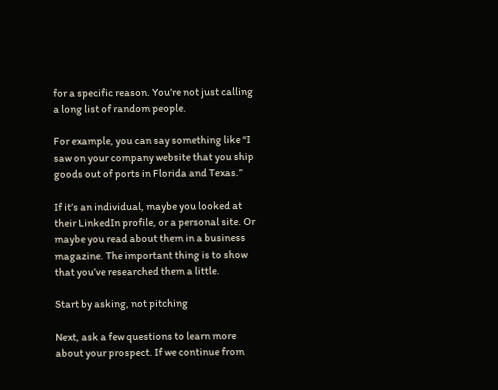for a specific reason. You’re not just calling a long list of random people.

For example, you can say something like “I saw on your company website that you ship goods out of ports in Florida and Texas.”

If it’s an individual, maybe you looked at their LinkedIn profile, or a personal site. Or maybe you read about them in a business magazine. The important thing is to show that you’ve researched them a little.

Start by asking, not pitching

Next, ask a few questions to learn more about your prospect. If we continue from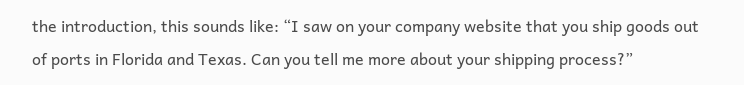the introduction, this sounds like: “I saw on your company website that you ship goods out of ports in Florida and Texas. Can you tell me more about your shipping process?”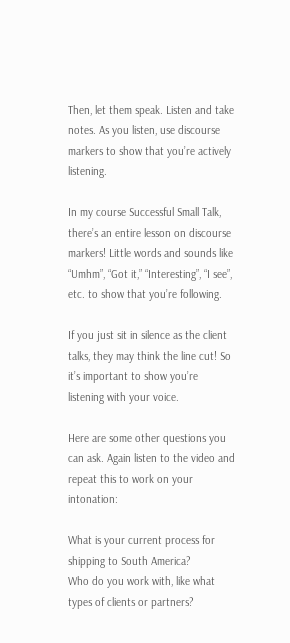Then, let them speak. Listen and take notes. As you listen, use discourse markers to show that you’re actively listening.

In my course Successful Small Talk, there’s an entire lesson on discourse markers! Little words and sounds like “Umhm”, “Got it,” “Interesting”, “I see”, etc. to show that you’re following.

If you just sit in silence as the client talks, they may think the line cut! So it’s important to show you’re listening with your voice.

Here are some other questions you can ask. Again listen to the video and repeat this to work on your intonation:

What is your current process for shipping to South America?
Who do you work with, like what types of clients or partners?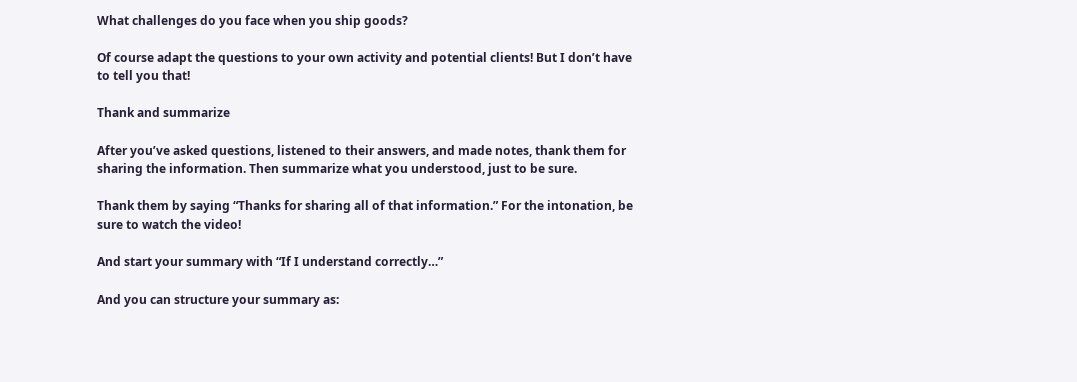What challenges do you face when you ship goods?

Of course adapt the questions to your own activity and potential clients! But I don’t have to tell you that!

Thank and summarize

After you’ve asked questions, listened to their answers, and made notes, thank them for sharing the information. Then summarize what you understood, just to be sure.

Thank them by saying “Thanks for sharing all of that information.” For the intonation, be sure to watch the video!

And start your summary with “If I understand correctly…”

And you can structure your summary as: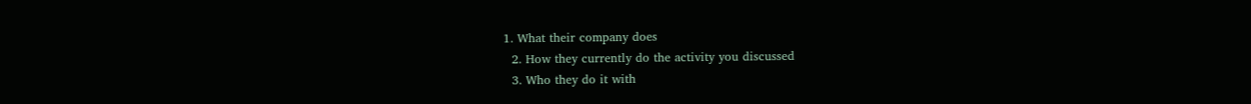1. What their company does
  2. How they currently do the activity you discussed
  3. Who they do it with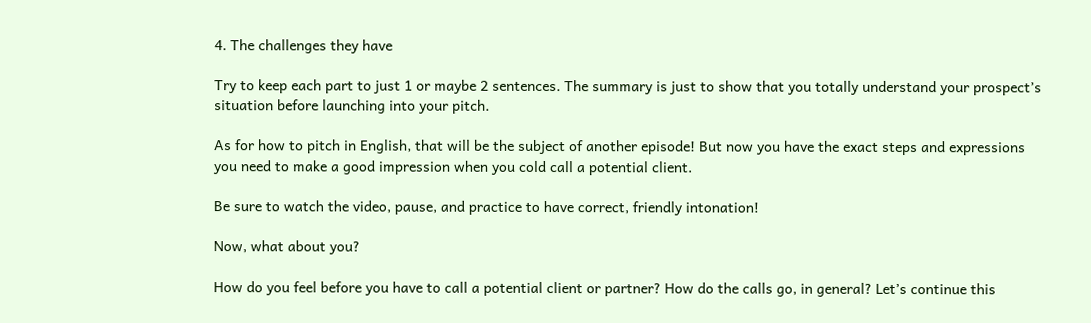4. The challenges they have

Try to keep each part to just 1 or maybe 2 sentences. The summary is just to show that you totally understand your prospect’s situation before launching into your pitch.

As for how to pitch in English, that will be the subject of another episode! But now you have the exact steps and expressions you need to make a good impression when you cold call a potential client.

Be sure to watch the video, pause, and practice to have correct, friendly intonation!

Now, what about you?

How do you feel before you have to call a potential client or partner? How do the calls go, in general? Let’s continue this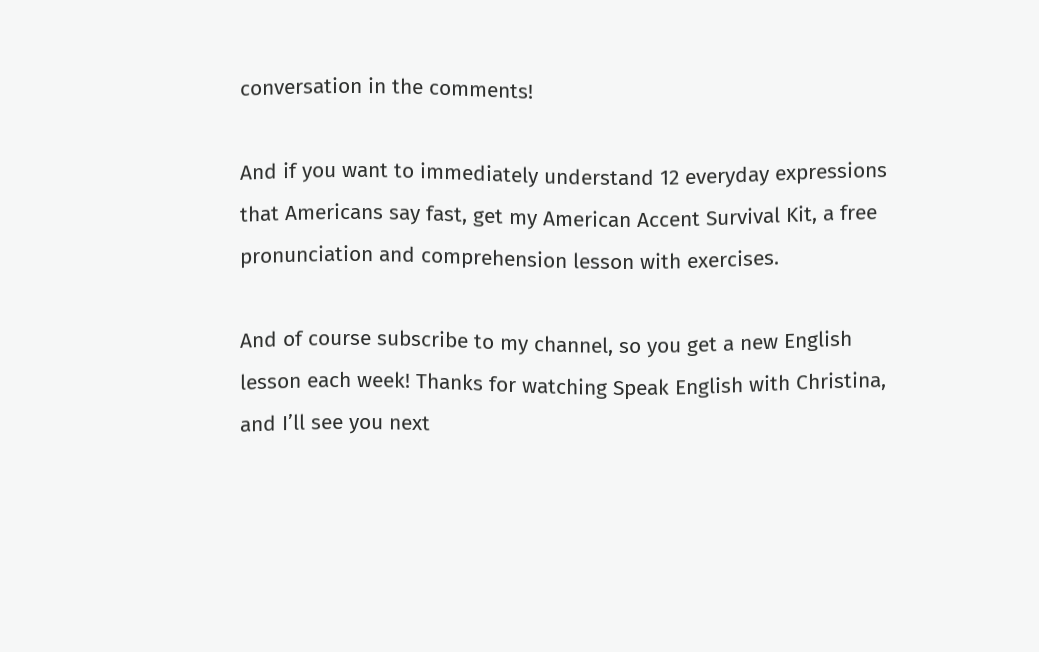conversation in the comments!

And if you want to immediately understand 12 everyday expressions that Americans say fast, get my American Accent Survival Kit, a free pronunciation and comprehension lesson with exercises.

And of course subscribe to my channel, so you get a new English lesson each week! Thanks for watching Speak English with Christina, and I’ll see you next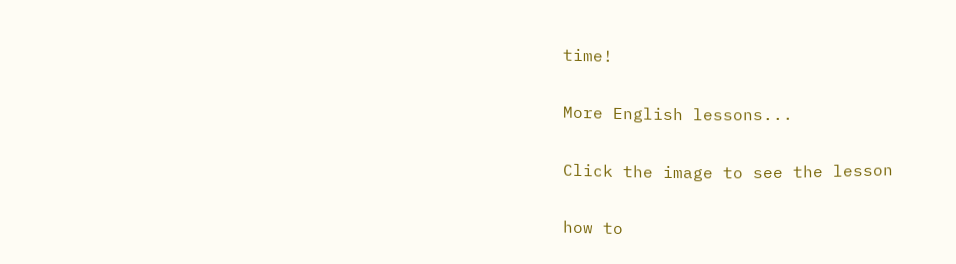time!

More English lessons...

Click the image to see the lesson

how to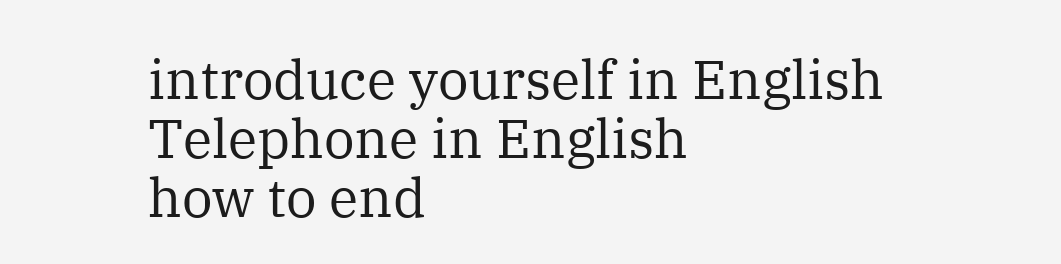introduce yourself in English
Telephone in English
how to end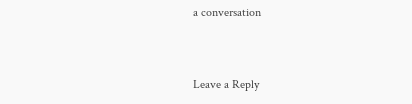a conversation


Leave a Reply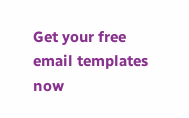Get your free email templates now